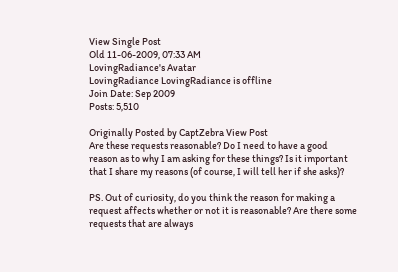View Single Post
Old 11-06-2009, 07:33 AM
LovingRadiance's Avatar
LovingRadiance LovingRadiance is offline
Join Date: Sep 2009
Posts: 5,510

Originally Posted by CaptZebra View Post
Are these requests reasonable? Do I need to have a good reason as to why I am asking for these things? Is it important that I share my reasons (of course, I will tell her if she asks)?

PS. Out of curiosity, do you think the reason for making a request affects whether or not it is reasonable? Are there some requests that are always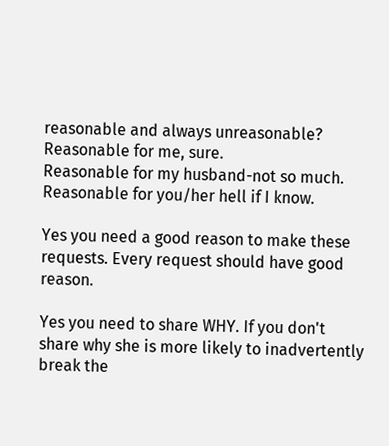reasonable and always unreasonable?
Reasonable for me, sure.
Reasonable for my husband-not so much.
Reasonable for you/her hell if I know.

Yes you need a good reason to make these requests. Every request should have good reason.

Yes you need to share WHY. If you don't share why she is more likely to inadvertently break the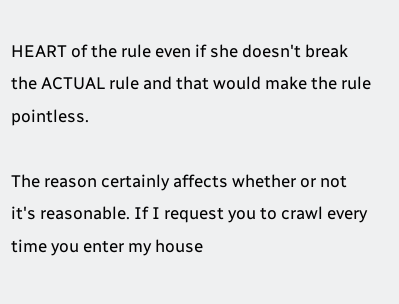HEART of the rule even if she doesn't break the ACTUAL rule and that would make the rule pointless.

The reason certainly affects whether or not it's reasonable. If I request you to crawl every time you enter my house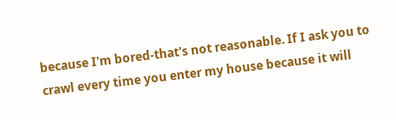because I'm bored-that's not reasonable. If I ask you to crawl every time you enter my house because it will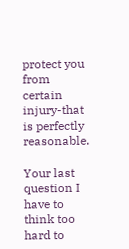protect you from certain injury-that is perfectly reasonable.

Your last question I have to think too hard to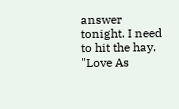answer tonight. I need to hit the hay.
"Love As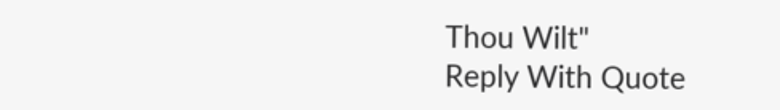Thou Wilt"
Reply With Quote